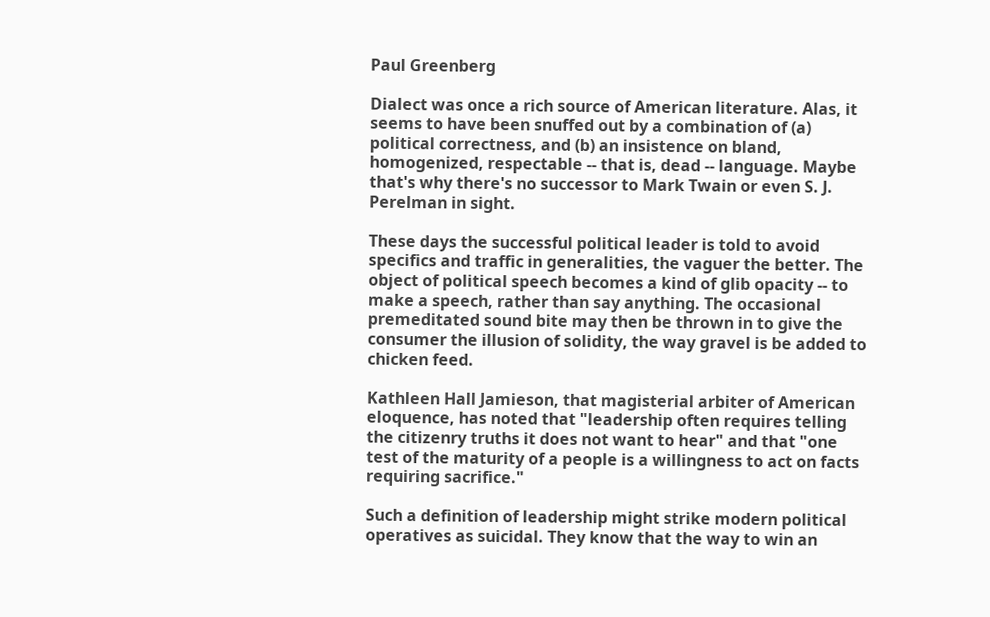Paul Greenberg

Dialect was once a rich source of American literature. Alas, it seems to have been snuffed out by a combination of (a) political correctness, and (b) an insistence on bland, homogenized, respectable -- that is, dead -- language. Maybe that's why there's no successor to Mark Twain or even S. J. Perelman in sight.

These days the successful political leader is told to avoid specifics and traffic in generalities, the vaguer the better. The object of political speech becomes a kind of glib opacity -- to make a speech, rather than say anything. The occasional premeditated sound bite may then be thrown in to give the consumer the illusion of solidity, the way gravel is be added to chicken feed.

Kathleen Hall Jamieson, that magisterial arbiter of American eloquence, has noted that "leadership often requires telling the citizenry truths it does not want to hear" and that "one test of the maturity of a people is a willingness to act on facts requiring sacrifice."

Such a definition of leadership might strike modern political operatives as suicidal. They know that the way to win an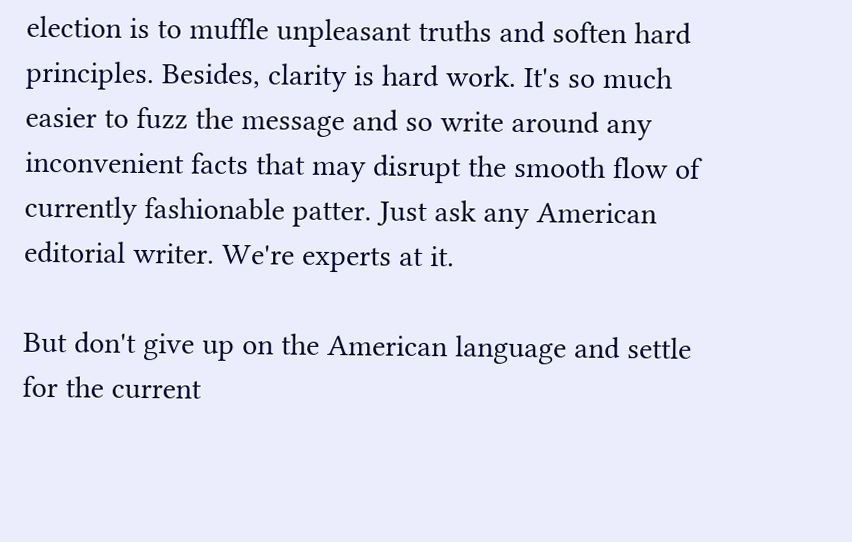election is to muffle unpleasant truths and soften hard principles. Besides, clarity is hard work. It's so much easier to fuzz the message and so write around any inconvenient facts that may disrupt the smooth flow of currently fashionable patter. Just ask any American editorial writer. We're experts at it.

But don't give up on the American language and settle for the current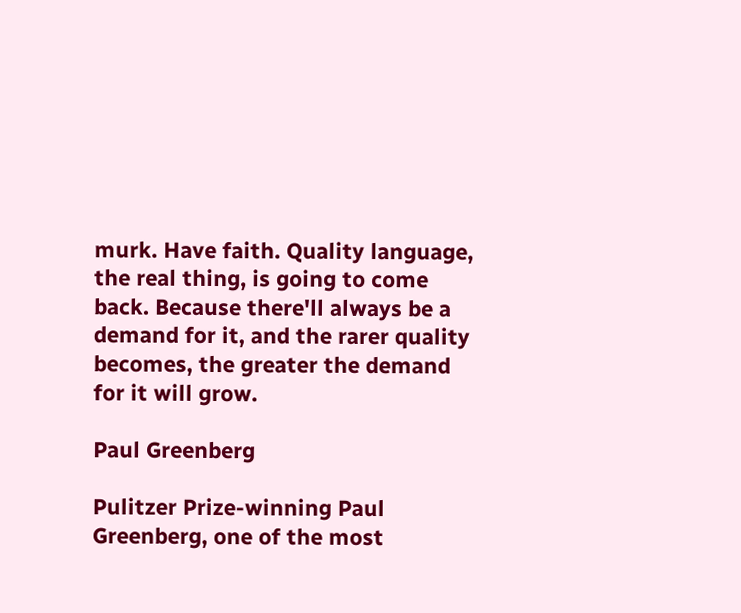murk. Have faith. Quality language, the real thing, is going to come back. Because there'll always be a demand for it, and the rarer quality becomes, the greater the demand for it will grow.

Paul Greenberg

Pulitzer Prize-winning Paul Greenberg, one of the most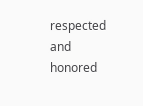respected and honored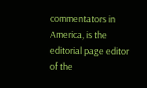commentators in America, is the editorial page editor of the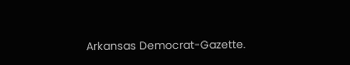Arkansas Democrat-Gazette.